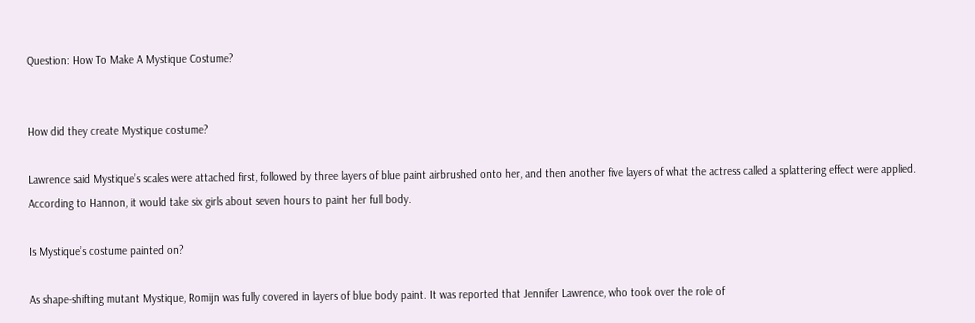Question: How To Make A Mystique Costume?


How did they create Mystique costume?

Lawrence said Mystique’s scales were attached first, followed by three layers of blue paint airbrushed onto her, and then another five layers of what the actress called a splattering effect were applied. According to Hannon, it would take six girls about seven hours to paint her full body.

Is Mystique’s costume painted on?

As shape-shifting mutant Mystique, Romijn was fully covered in layers of blue body paint. It was reported that Jennifer Lawrence, who took over the role of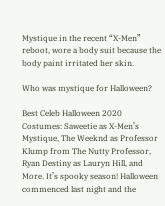Mystique in the recent “X-Men” reboot, wore a body suit because the body paint irritated her skin.

Who was mystique for Halloween?

Best Celeb Halloween 2020 Costumes: Saweetie as X-Men’s Mystique, The Weeknd as Professor Klump from The Nutty Professor, Ryan Destiny as Lauryn Hill, and More. It’s spooky season! Halloween commenced last night and the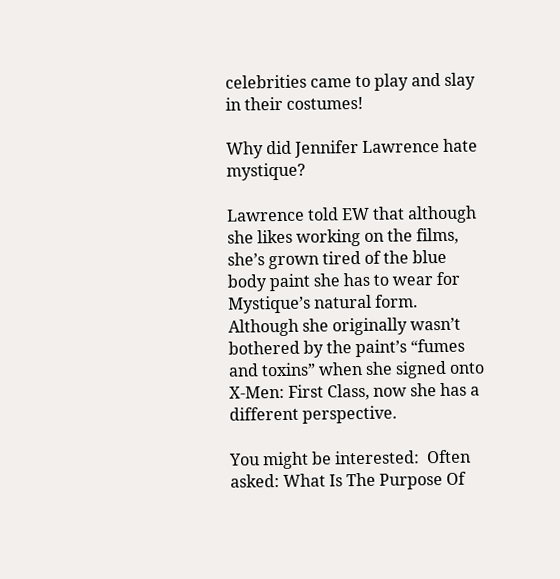celebrities came to play and slay in their costumes!

Why did Jennifer Lawrence hate mystique?

Lawrence told EW that although she likes working on the films, she’s grown tired of the blue body paint she has to wear for Mystique’s natural form. Although she originally wasn’t bothered by the paint’s “fumes and toxins” when she signed onto X-Men: First Class, now she has a different perspective.

You might be interested:  Often asked: What Is The Purpose Of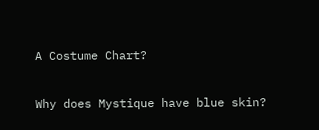A Costume Chart?

Why does Mystique have blue skin?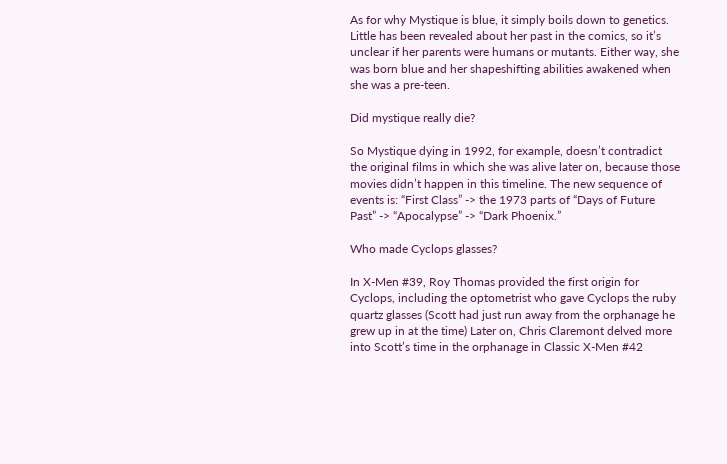As for why Mystique is blue, it simply boils down to genetics. Little has been revealed about her past in the comics, so it’s unclear if her parents were humans or mutants. Either way, she was born blue and her shapeshifting abilities awakened when she was a pre-teen.

Did mystique really die?

So Mystique dying in 1992, for example, doesn’t contradict the original films in which she was alive later on, because those movies didn’t happen in this timeline. The new sequence of events is: “First Class” -> the 1973 parts of “Days of Future Past” -> “Apocalypse” -> “Dark Phoenix.”

Who made Cyclops glasses?

In X-Men #39, Roy Thomas provided the first origin for Cyclops, including the optometrist who gave Cyclops the ruby quartz glasses (Scott had just run away from the orphanage he grew up in at the time) Later on, Chris Claremont delved more into Scott’s time in the orphanage in Classic X-Men #42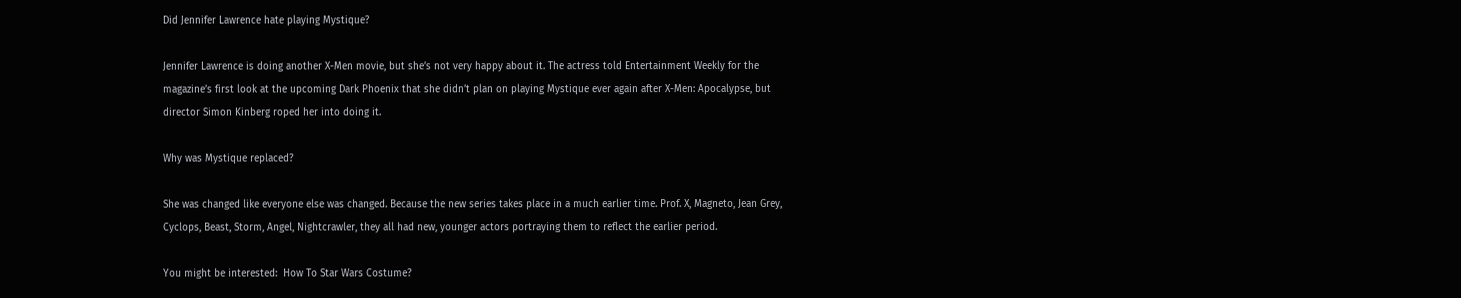Did Jennifer Lawrence hate playing Mystique?

Jennifer Lawrence is doing another X-Men movie, but she’s not very happy about it. The actress told Entertainment Weekly for the magazine’s first look at the upcoming Dark Phoenix that she didn’t plan on playing Mystique ever again after X-Men: Apocalypse, but director Simon Kinberg roped her into doing it.

Why was Mystique replaced?

She was changed like everyone else was changed. Because the new series takes place in a much earlier time. Prof. X, Magneto, Jean Grey, Cyclops, Beast, Storm, Angel, Nightcrawler, they all had new, younger actors portraying them to reflect the earlier period.

You might be interested:  How To Star Wars Costume?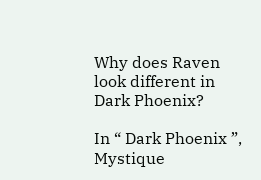Why does Raven look different in Dark Phoenix?

In “ Dark Phoenix ”, Mystique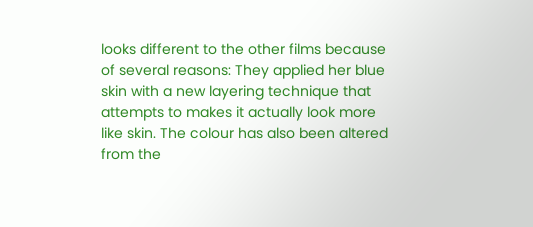looks different to the other films because of several reasons: They applied her blue skin with a new layering technique that attempts to makes it actually look more like skin. The colour has also been altered from the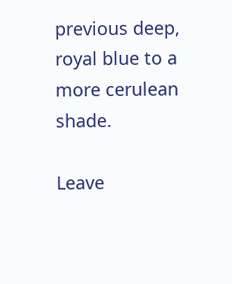previous deep, royal blue to a more cerulean shade.

Leave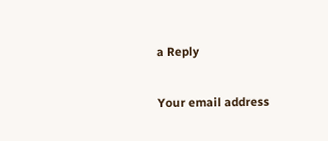a Reply

Your email address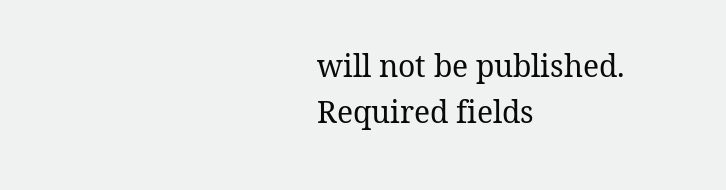will not be published. Required fields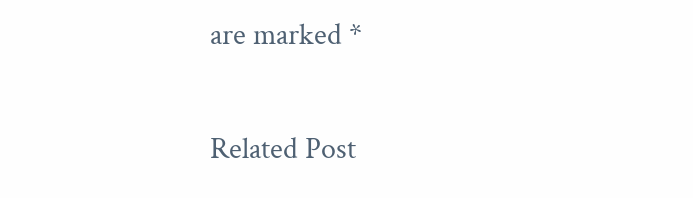are marked *

Related Post